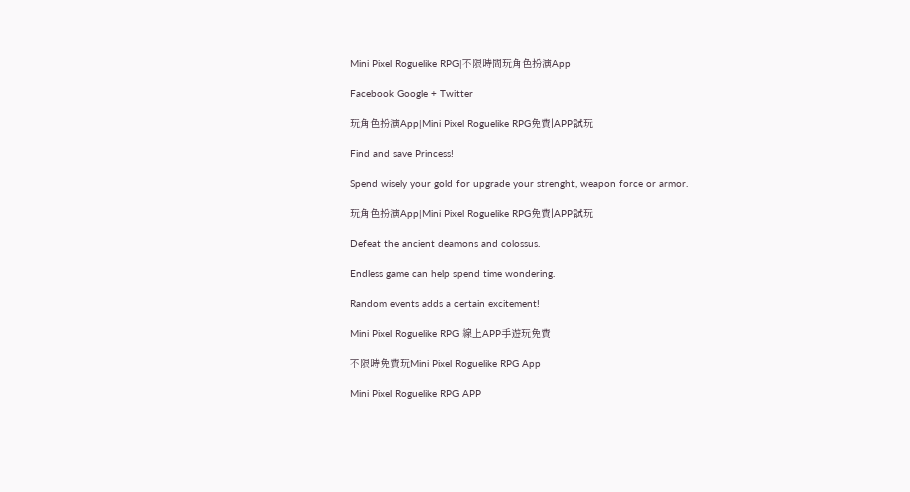Mini Pixel Roguelike RPG|不限時間玩角色扮演App

Facebook Google + Twitter

玩角色扮演App|Mini Pixel Roguelike RPG免費|APP試玩

Find and save Princess!

Spend wisely your gold for upgrade your strenght, weapon force or armor.

玩角色扮演App|Mini Pixel Roguelike RPG免費|APP試玩

Defeat the ancient deamons and colossus.

Endless game can help spend time wondering.

Random events adds a certain excitement!

Mini Pixel Roguelike RPG 線上APP手遊玩免費

不限時免費玩Mini Pixel Roguelike RPG App

Mini Pixel Roguelike RPG APP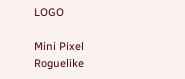LOGO

Mini Pixel Roguelike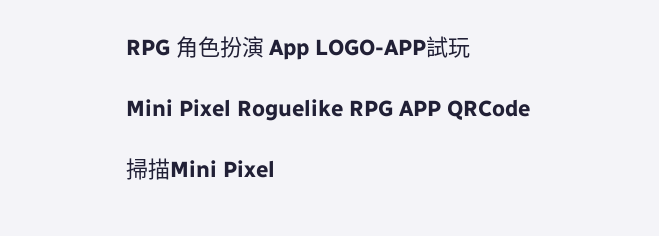RPG 角色扮演 App LOGO-APP試玩

Mini Pixel Roguelike RPG APP QRCode

掃描Mini Pixel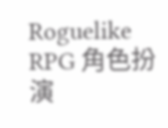Roguelike RPG 角色扮演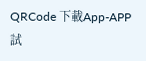QRCode 下載App-APP試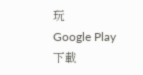玩
Google Play
下載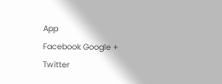App
Facebook Google + Twitter